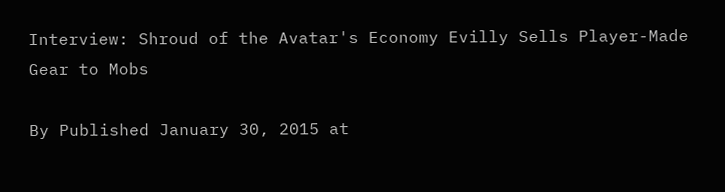Interview: Shroud of the Avatar's Economy Evilly Sells Player-Made Gear to Mobs

By Published January 30, 2015 at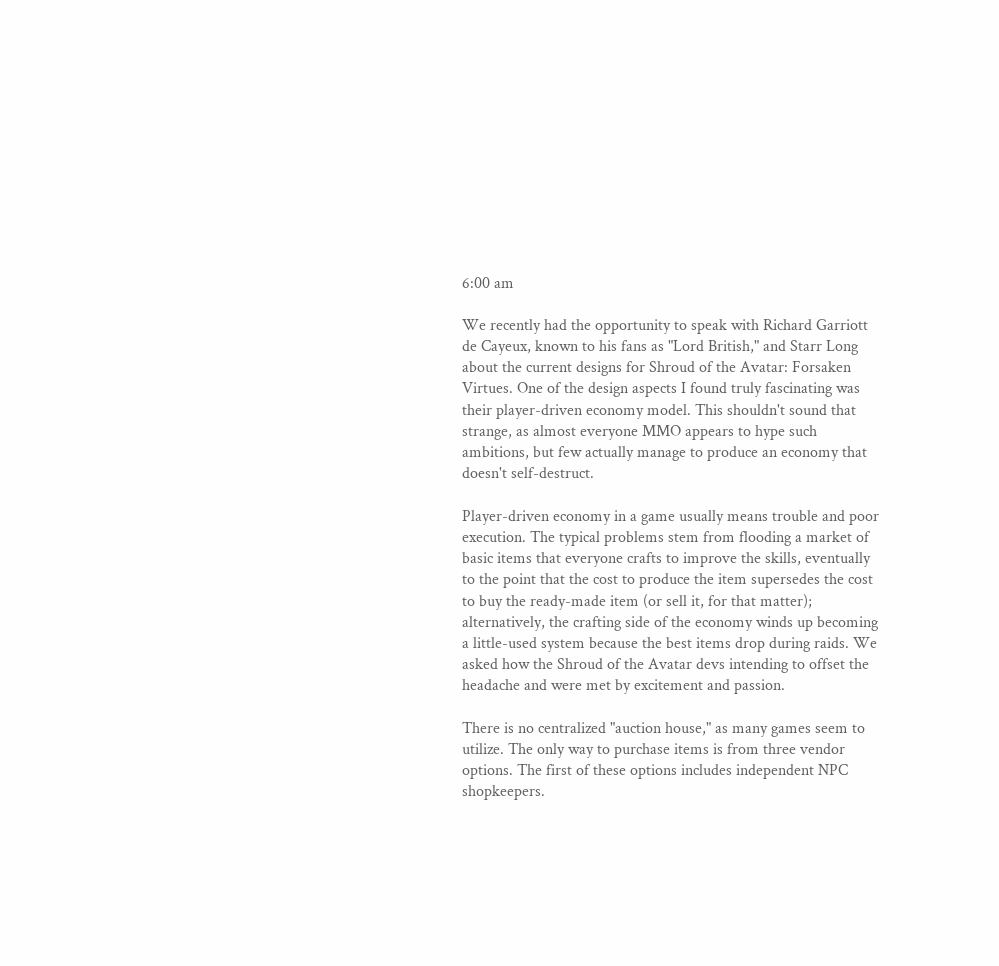6:00 am

We recently had the opportunity to speak with Richard Garriott de Cayeux, known to his fans as "Lord British," and Starr Long about the current designs for Shroud of the Avatar: Forsaken Virtues. One of the design aspects I found truly fascinating was their player-driven economy model. This shouldn't sound that strange, as almost everyone MMO appears to hype such ambitions, but few actually manage to produce an economy that doesn't self-destruct.

Player-driven economy in a game usually means trouble and poor execution. The typical problems stem from flooding a market of basic items that everyone crafts to improve the skills, eventually to the point that the cost to produce the item supersedes the cost to buy the ready-made item (or sell it, for that matter); alternatively, the crafting side of the economy winds up becoming a little-used system because the best items drop during raids. We asked how the Shroud of the Avatar devs intending to offset the headache and were met by excitement and passion.

There is no centralized "auction house," as many games seem to utilize. The only way to purchase items is from three vendor options. The first of these options includes independent NPC shopkeepers.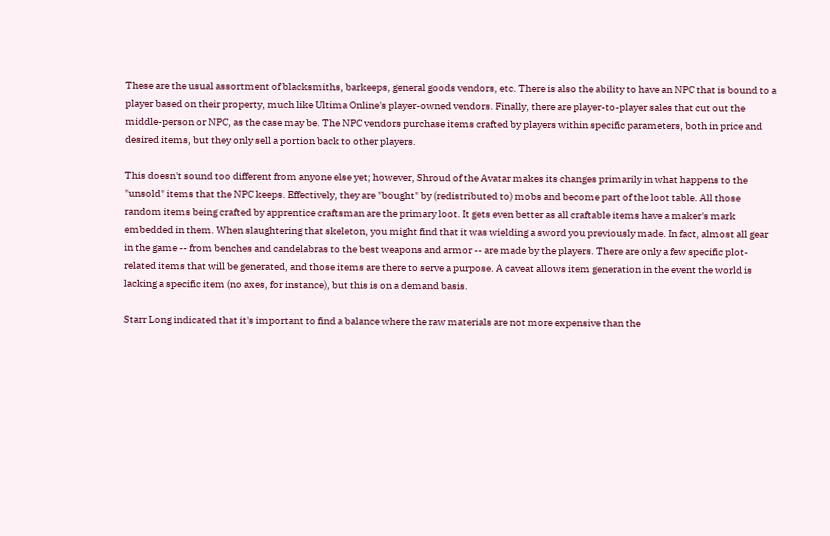These are the usual assortment of blacksmiths, barkeeps, general goods vendors, etc. There is also the ability to have an NPC that is bound to a player based on their property, much like Ultima Online's player-owned vendors. Finally, there are player-to-player sales that cut out the middle-person or NPC, as the case may be. The NPC vendors purchase items crafted by players within specific parameters, both in price and desired items, but they only sell a portion back to other players.

This doesn't sound too different from anyone else yet; however, Shroud of the Avatar makes its changes primarily in what happens to the "unsold" items that the NPC keeps. Effectively, they are "bought" by (redistributed to) mobs and become part of the loot table. All those random items being crafted by apprentice craftsman are the primary loot. It gets even better as all craftable items have a maker's mark embedded in them. When slaughtering that skeleton, you might find that it was wielding a sword you previously made. In fact, almost all gear in the game -- from benches and candelabras to the best weapons and armor -- are made by the players. There are only a few specific plot-related items that will be generated, and those items are there to serve a purpose. A caveat allows item generation in the event the world is lacking a specific item (no axes, for instance), but this is on a demand basis.

Starr Long indicated that it's important to find a balance where the raw materials are not more expensive than the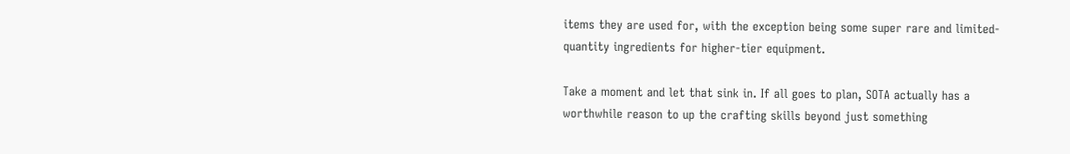items they are used for, with the exception being some super rare and limited-quantity ingredients for higher-tier equipment.

Take a moment and let that sink in. If all goes to plan, SOTA actually has a worthwhile reason to up the crafting skills beyond just something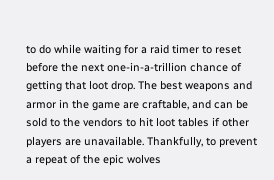to do while waiting for a raid timer to reset before the next one-in-a-trillion chance of getting that loot drop. The best weapons and armor in the game are craftable, and can be sold to the vendors to hit loot tables if other players are unavailable. Thankfully, to prevent a repeat of the epic wolves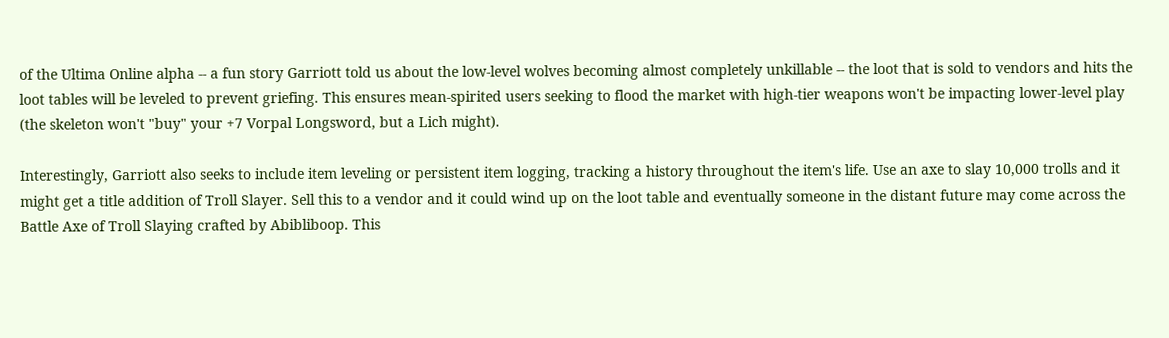of the Ultima Online alpha -- a fun story Garriott told us about the low-level wolves becoming almost completely unkillable -- the loot that is sold to vendors and hits the loot tables will be leveled to prevent griefing. This ensures mean-spirited users seeking to flood the market with high-tier weapons won't be impacting lower-level play (the skeleton won't "buy" your +7 Vorpal Longsword, but a Lich might).

Interestingly, Garriott also seeks to include item leveling or persistent item logging, tracking a history throughout the item's life. Use an axe to slay 10,000 trolls and it might get a title addition of Troll Slayer. Sell this to a vendor and it could wind up on the loot table and eventually someone in the distant future may come across the Battle Axe of Troll Slaying crafted by Abibliboop. This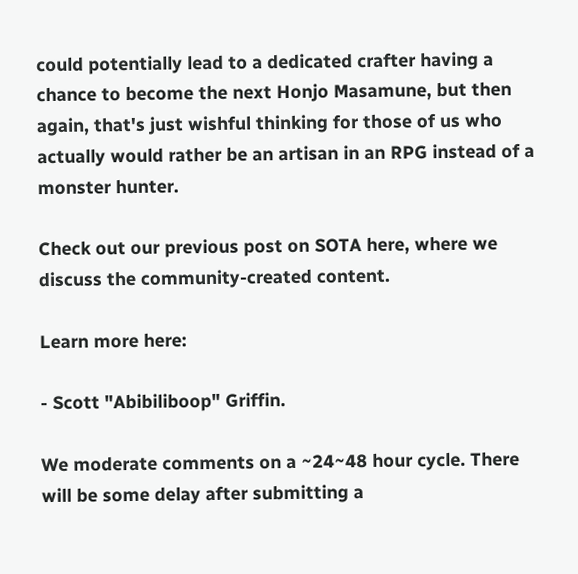could potentially lead to a dedicated crafter having a chance to become the next Honjo Masamune, but then again, that's just wishful thinking for those of us who actually would rather be an artisan in an RPG instead of a monster hunter.

Check out our previous post on SOTA here, where we discuss the community-created content.

Learn more here:

- Scott "Abibiliboop" Griffin.

We moderate comments on a ~24~48 hour cycle. There will be some delay after submitting a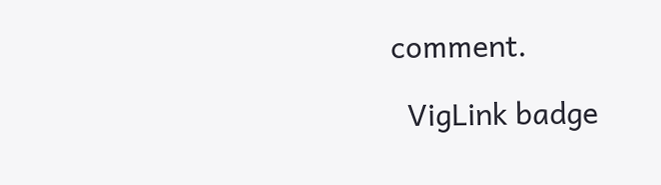comment.

  VigLink badge